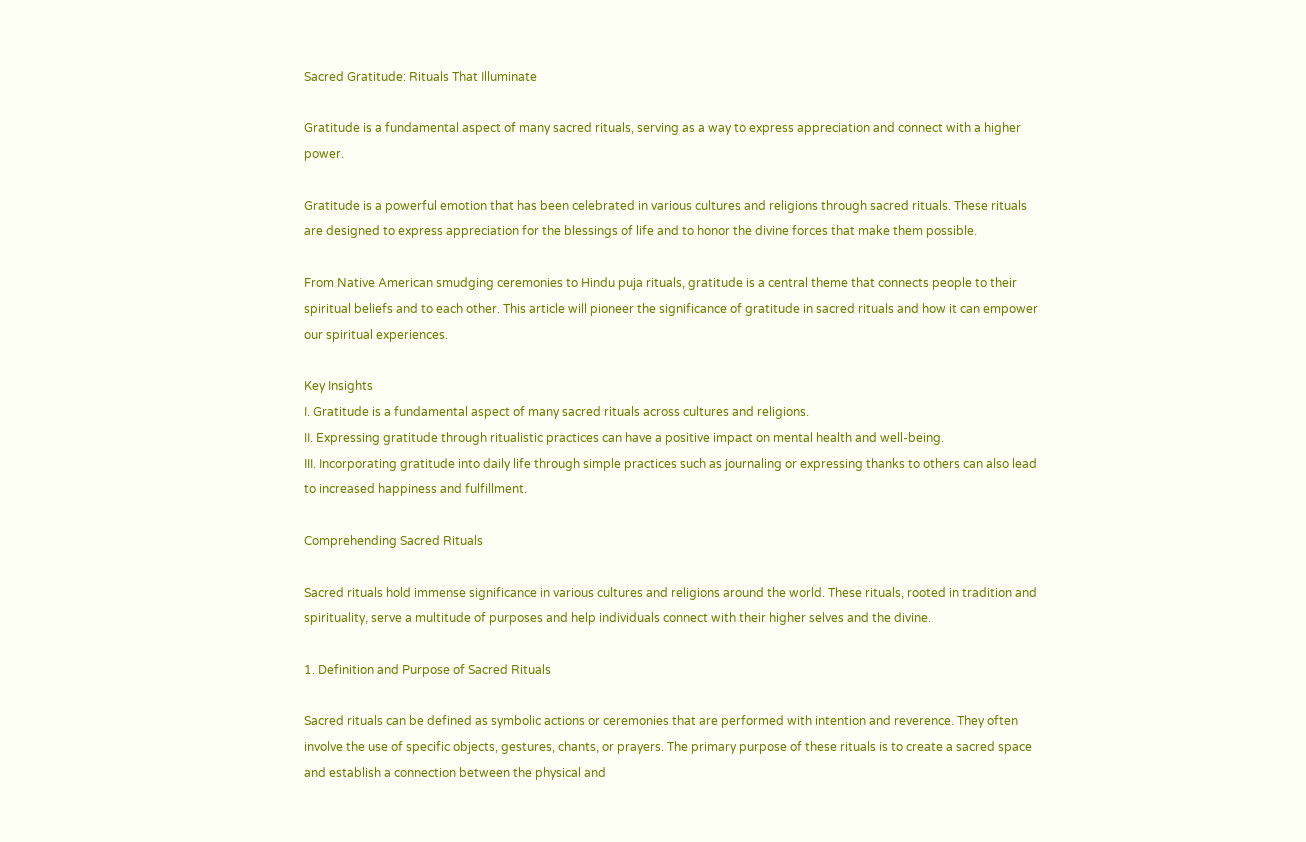Sacred Gratitude: Rituals That Illuminate

Gratitude is a fundamental aspect of many sacred rituals, serving as a way to express appreciation and connect with a higher power.

Gratitude is a powerful emotion that has been celebrated in various cultures and religions through sacred rituals. These rituals are designed to express appreciation for the blessings of life and to honor the divine forces that make them possible.

From Native American smudging ceremonies to Hindu puja rituals, gratitude is a central theme that connects people to their spiritual beliefs and to each other. This article will pioneer the significance of gratitude in sacred rituals and how it can empower our spiritual experiences.

Key Insights
I. Gratitude is a fundamental aspect of many sacred rituals across cultures and religions.
II. Expressing gratitude through ritualistic practices can have a positive impact on mental health and well-being.
III. Incorporating gratitude into daily life through simple practices such as journaling or expressing thanks to others can also lead to increased happiness and fulfillment.

Comprehending Sacred Rituals

Sacred rituals hold immense significance in various cultures and religions around the world. These rituals, rooted in tradition and spirituality, serve a multitude of purposes and help individuals connect with their higher selves and the divine.

1. Definition and Purpose of Sacred Rituals

Sacred rituals can be defined as symbolic actions or ceremonies that are performed with intention and reverence. They often involve the use of specific objects, gestures, chants, or prayers. The primary purpose of these rituals is to create a sacred space and establish a connection between the physical and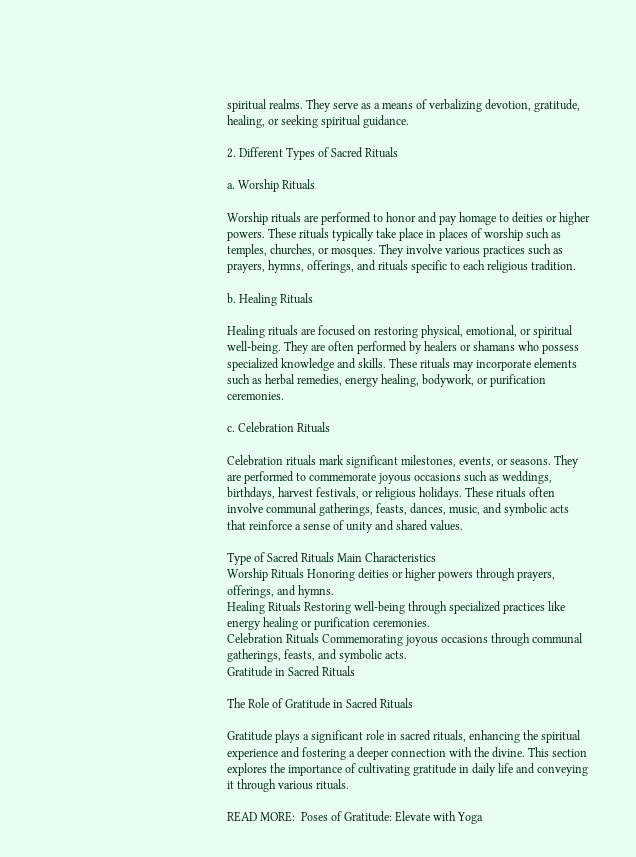spiritual realms. They serve as a means of verbalizing devotion, gratitude, healing, or seeking spiritual guidance.

2. Different Types of Sacred Rituals

a. Worship Rituals

Worship rituals are performed to honor and pay homage to deities or higher powers. These rituals typically take place in places of worship such as temples, churches, or mosques. They involve various practices such as prayers, hymns, offerings, and rituals specific to each religious tradition.

b. Healing Rituals

Healing rituals are focused on restoring physical, emotional, or spiritual well-being. They are often performed by healers or shamans who possess specialized knowledge and skills. These rituals may incorporate elements such as herbal remedies, energy healing, bodywork, or purification ceremonies.

c. Celebration Rituals

Celebration rituals mark significant milestones, events, or seasons. They are performed to commemorate joyous occasions such as weddings, birthdays, harvest festivals, or religious holidays. These rituals often involve communal gatherings, feasts, dances, music, and symbolic acts that reinforce a sense of unity and shared values.

Type of Sacred Rituals Main Characteristics
Worship Rituals Honoring deities or higher powers through prayers, offerings, and hymns.
Healing Rituals Restoring well-being through specialized practices like energy healing or purification ceremonies.
Celebration Rituals Commemorating joyous occasions through communal gatherings, feasts, and symbolic acts.
Gratitude in Sacred Rituals

The Role of Gratitude in Sacred Rituals

Gratitude plays a significant role in sacred rituals, enhancing the spiritual experience and fostering a deeper connection with the divine. This section explores the importance of cultivating gratitude in daily life and conveying it through various rituals.

READ MORE:  Poses of Gratitude: Elevate with Yoga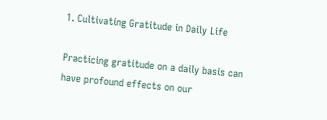1. Cultivating Gratitude in Daily Life

Practicing gratitude on a daily basis can have profound effects on our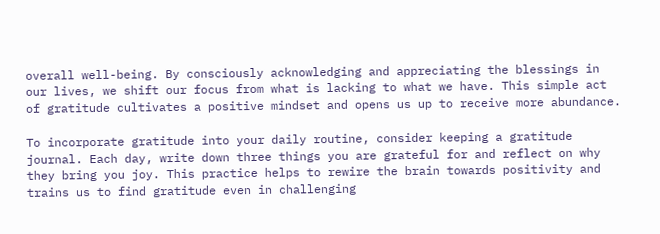overall well-being. By consciously acknowledging and appreciating the blessings in our lives, we shift our focus from what is lacking to what we have. This simple act of gratitude cultivates a positive mindset and opens us up to receive more abundance.

To incorporate gratitude into your daily routine, consider keeping a gratitude journal. Each day, write down three things you are grateful for and reflect on why they bring you joy. This practice helps to rewire the brain towards positivity and trains us to find gratitude even in challenging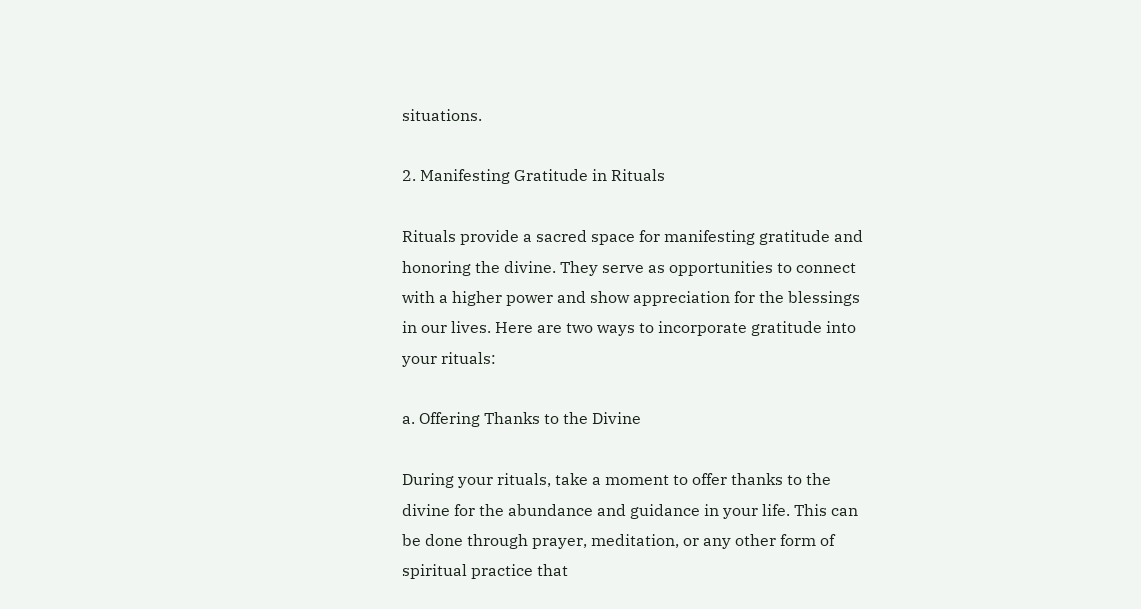situations.

2. Manifesting Gratitude in Rituals

Rituals provide a sacred space for manifesting gratitude and honoring the divine. They serve as opportunities to connect with a higher power and show appreciation for the blessings in our lives. Here are two ways to incorporate gratitude into your rituals:

a. Offering Thanks to the Divine

During your rituals, take a moment to offer thanks to the divine for the abundance and guidance in your life. This can be done through prayer, meditation, or any other form of spiritual practice that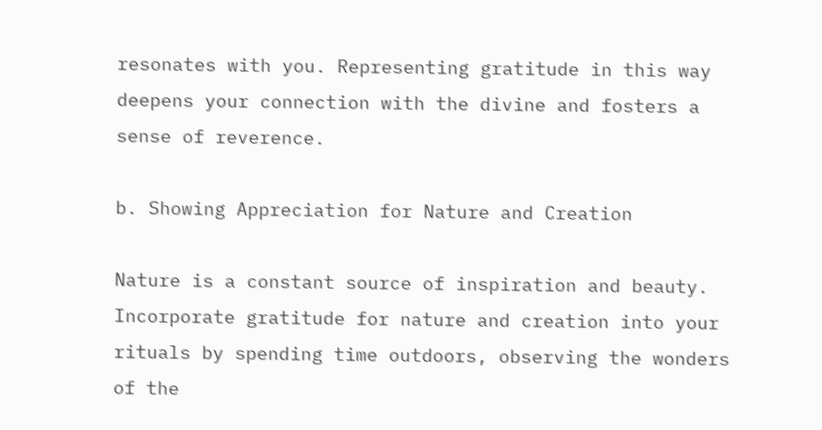resonates with you. Representing gratitude in this way deepens your connection with the divine and fosters a sense of reverence.

b. Showing Appreciation for Nature and Creation

Nature is a constant source of inspiration and beauty. Incorporate gratitude for nature and creation into your rituals by spending time outdoors, observing the wonders of the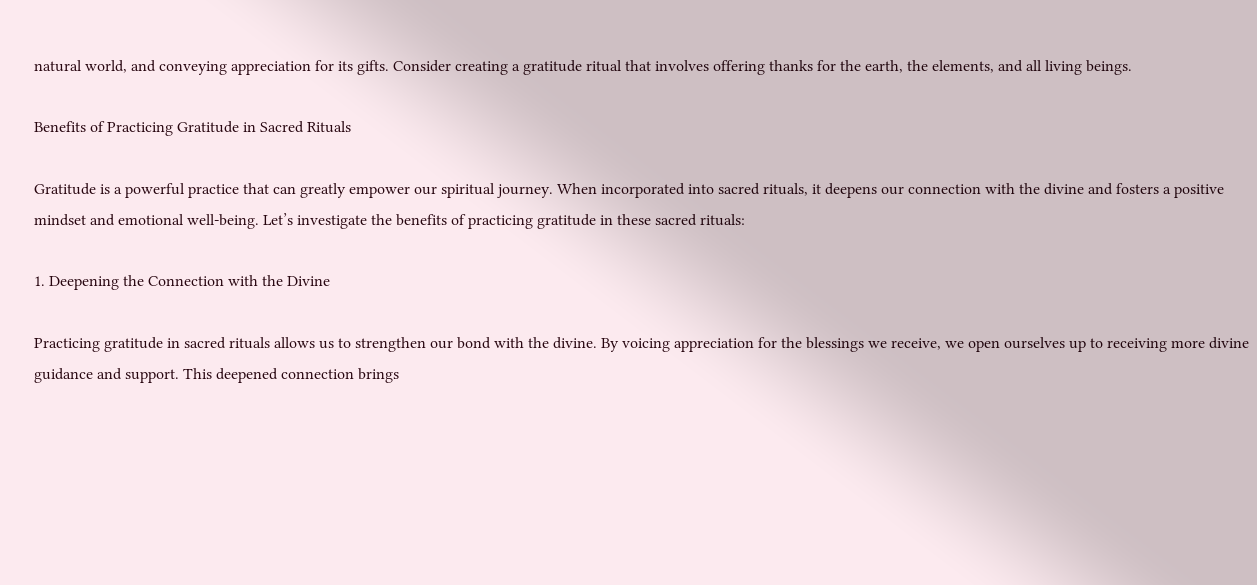natural world, and conveying appreciation for its gifts. Consider creating a gratitude ritual that involves offering thanks for the earth, the elements, and all living beings.

Benefits of Practicing Gratitude in Sacred Rituals

Gratitude is a powerful practice that can greatly empower our spiritual journey. When incorporated into sacred rituals, it deepens our connection with the divine and fosters a positive mindset and emotional well-being. Let’s investigate the benefits of practicing gratitude in these sacred rituals:

1. Deepening the Connection with the Divine

Practicing gratitude in sacred rituals allows us to strengthen our bond with the divine. By voicing appreciation for the blessings we receive, we open ourselves up to receiving more divine guidance and support. This deepened connection brings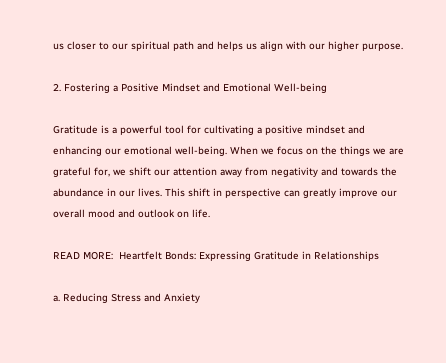us closer to our spiritual path and helps us align with our higher purpose.

2. Fostering a Positive Mindset and Emotional Well-being

Gratitude is a powerful tool for cultivating a positive mindset and enhancing our emotional well-being. When we focus on the things we are grateful for, we shift our attention away from negativity and towards the abundance in our lives. This shift in perspective can greatly improve our overall mood and outlook on life.

READ MORE:  Heartfelt Bonds: Expressing Gratitude in Relationships

a. Reducing Stress and Anxiety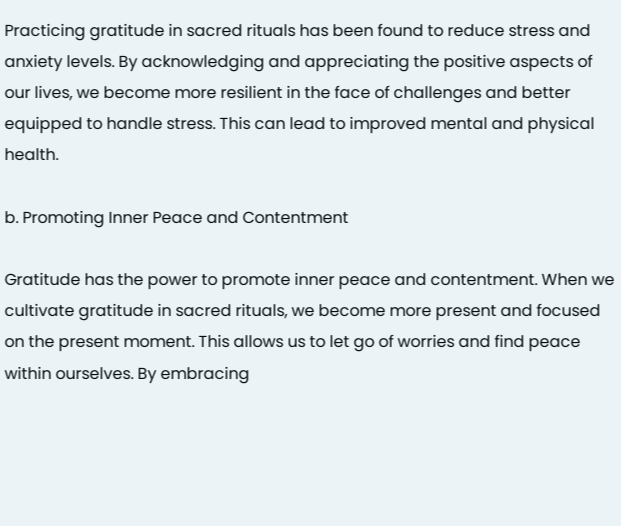Practicing gratitude in sacred rituals has been found to reduce stress and anxiety levels. By acknowledging and appreciating the positive aspects of our lives, we become more resilient in the face of challenges and better equipped to handle stress. This can lead to improved mental and physical health.

b. Promoting Inner Peace and Contentment

Gratitude has the power to promote inner peace and contentment. When we cultivate gratitude in sacred rituals, we become more present and focused on the present moment. This allows us to let go of worries and find peace within ourselves. By embracing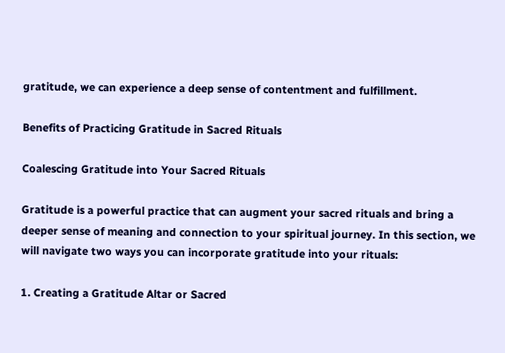gratitude, we can experience a deep sense of contentment and fulfillment.

Benefits of Practicing Gratitude in Sacred Rituals

Coalescing Gratitude into Your Sacred Rituals

Gratitude is a powerful practice that can augment your sacred rituals and bring a deeper sense of meaning and connection to your spiritual journey. In this section, we will navigate two ways you can incorporate gratitude into your rituals:

1. Creating a Gratitude Altar or Sacred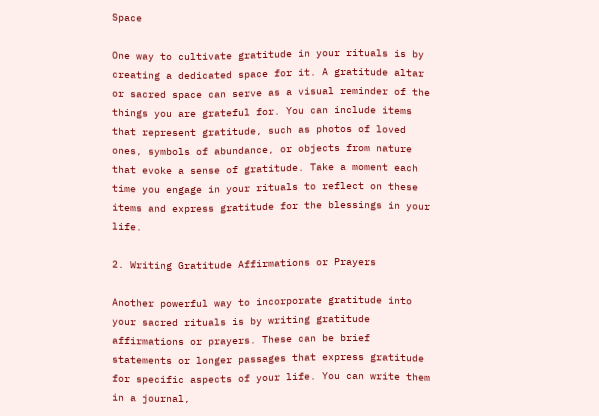Space

One way to cultivate gratitude in your rituals is by creating a dedicated space for it. A gratitude altar or sacred space can serve as a visual reminder of the things you are grateful for. You can include items that represent gratitude, such as photos of loved ones, symbols of abundance, or objects from nature that evoke a sense of gratitude. Take a moment each time you engage in your rituals to reflect on these items and express gratitude for the blessings in your life.

2. Writing Gratitude Affirmations or Prayers

Another powerful way to incorporate gratitude into your sacred rituals is by writing gratitude affirmations or prayers. These can be brief statements or longer passages that express gratitude for specific aspects of your life. You can write them in a journal,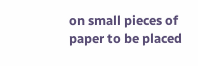on small pieces of paper to be placed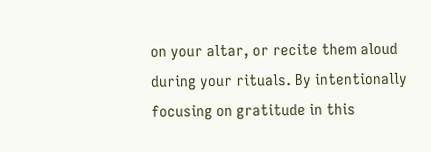on your altar, or recite them aloud during your rituals. By intentionally focusing on gratitude in this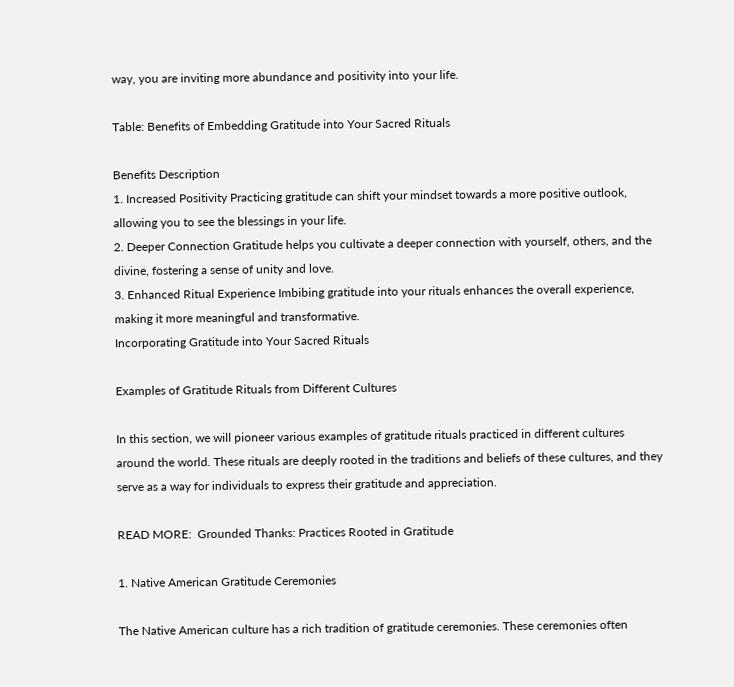way, you are inviting more abundance and positivity into your life.

Table: Benefits of Embedding Gratitude into Your Sacred Rituals

Benefits Description
1. Increased Positivity Practicing gratitude can shift your mindset towards a more positive outlook, allowing you to see the blessings in your life.
2. Deeper Connection Gratitude helps you cultivate a deeper connection with yourself, others, and the divine, fostering a sense of unity and love.
3. Enhanced Ritual Experience Imbibing gratitude into your rituals enhances the overall experience, making it more meaningful and transformative.
Incorporating Gratitude into Your Sacred Rituals

Examples of Gratitude Rituals from Different Cultures

In this section, we will pioneer various examples of gratitude rituals practiced in different cultures around the world. These rituals are deeply rooted in the traditions and beliefs of these cultures, and they serve as a way for individuals to express their gratitude and appreciation.

READ MORE:  Grounded Thanks: Practices Rooted in Gratitude

1. Native American Gratitude Ceremonies

The Native American culture has a rich tradition of gratitude ceremonies. These ceremonies often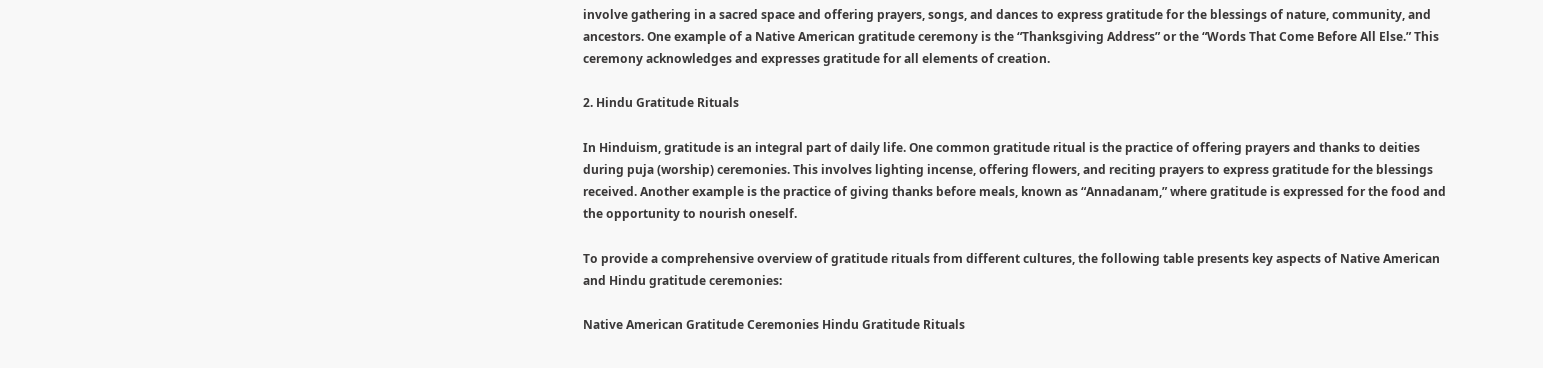involve gathering in a sacred space and offering prayers, songs, and dances to express gratitude for the blessings of nature, community, and ancestors. One example of a Native American gratitude ceremony is the “Thanksgiving Address” or the “Words That Come Before All Else.” This ceremony acknowledges and expresses gratitude for all elements of creation.

2. Hindu Gratitude Rituals

In Hinduism, gratitude is an integral part of daily life. One common gratitude ritual is the practice of offering prayers and thanks to deities during puja (worship) ceremonies. This involves lighting incense, offering flowers, and reciting prayers to express gratitude for the blessings received. Another example is the practice of giving thanks before meals, known as “Annadanam,” where gratitude is expressed for the food and the opportunity to nourish oneself.

To provide a comprehensive overview of gratitude rituals from different cultures, the following table presents key aspects of Native American and Hindu gratitude ceremonies:

Native American Gratitude Ceremonies Hindu Gratitude Rituals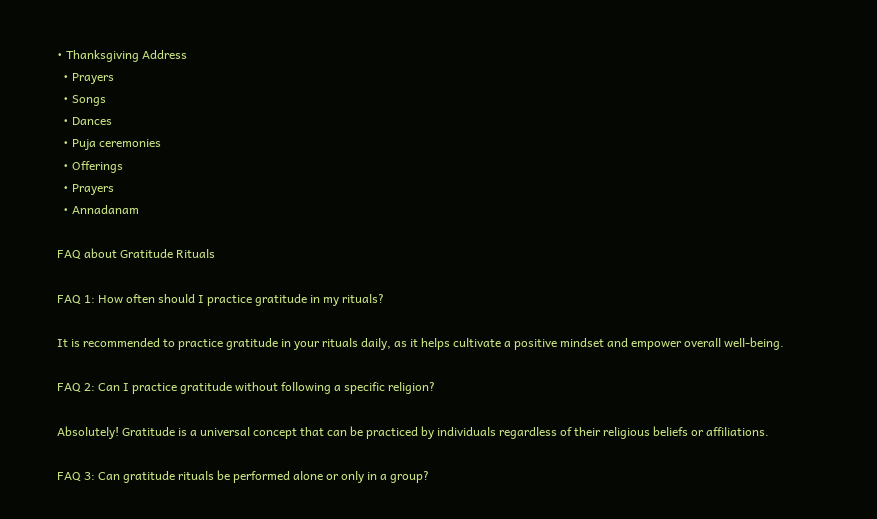• Thanksgiving Address
  • Prayers
  • Songs
  • Dances
  • Puja ceremonies
  • Offerings
  • Prayers
  • Annadanam

FAQ about Gratitude Rituals

FAQ 1: How often should I practice gratitude in my rituals?

It is recommended to practice gratitude in your rituals daily, as it helps cultivate a positive mindset and empower overall well-being.

FAQ 2: Can I practice gratitude without following a specific religion?

Absolutely! Gratitude is a universal concept that can be practiced by individuals regardless of their religious beliefs or affiliations.

FAQ 3: Can gratitude rituals be performed alone or only in a group?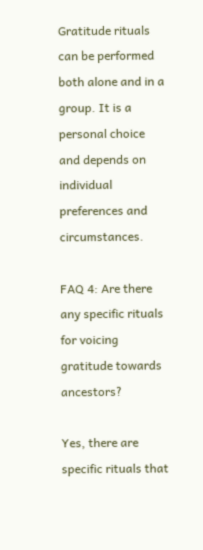Gratitude rituals can be performed both alone and in a group. It is a personal choice and depends on individual preferences and circumstances.

FAQ 4: Are there any specific rituals for voicing gratitude towards ancestors?

Yes, there are specific rituals that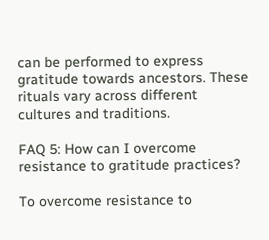can be performed to express gratitude towards ancestors. These rituals vary across different cultures and traditions.

FAQ 5: How can I overcome resistance to gratitude practices?

To overcome resistance to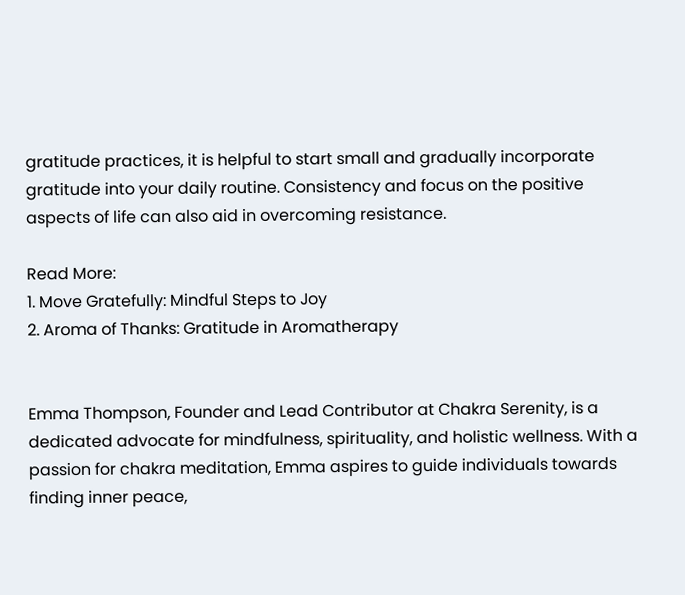gratitude practices, it is helpful to start small and gradually incorporate gratitude into your daily routine. Consistency and focus on the positive aspects of life can also aid in overcoming resistance.

Read More:
1. Move Gratefully: Mindful Steps to Joy
2. Aroma of Thanks: Gratitude in Aromatherapy


Emma Thompson, Founder and Lead Contributor at Chakra Serenity, is a dedicated advocate for mindfulness, spirituality, and holistic wellness. With a passion for chakra meditation, Emma aspires to guide individuals towards finding inner peace,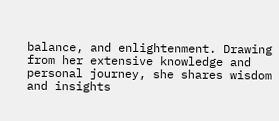balance, and enlightenment. Drawing from her extensive knowledge and personal journey, she shares wisdom and insights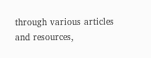through various articles and resources,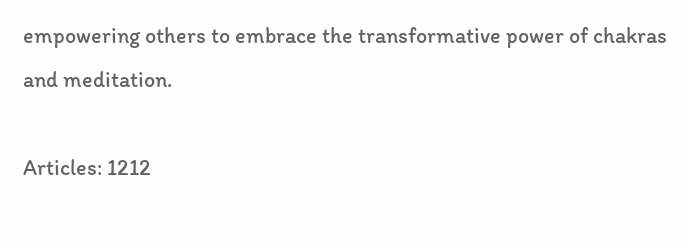empowering others to embrace the transformative power of chakras and meditation.

Articles: 1212